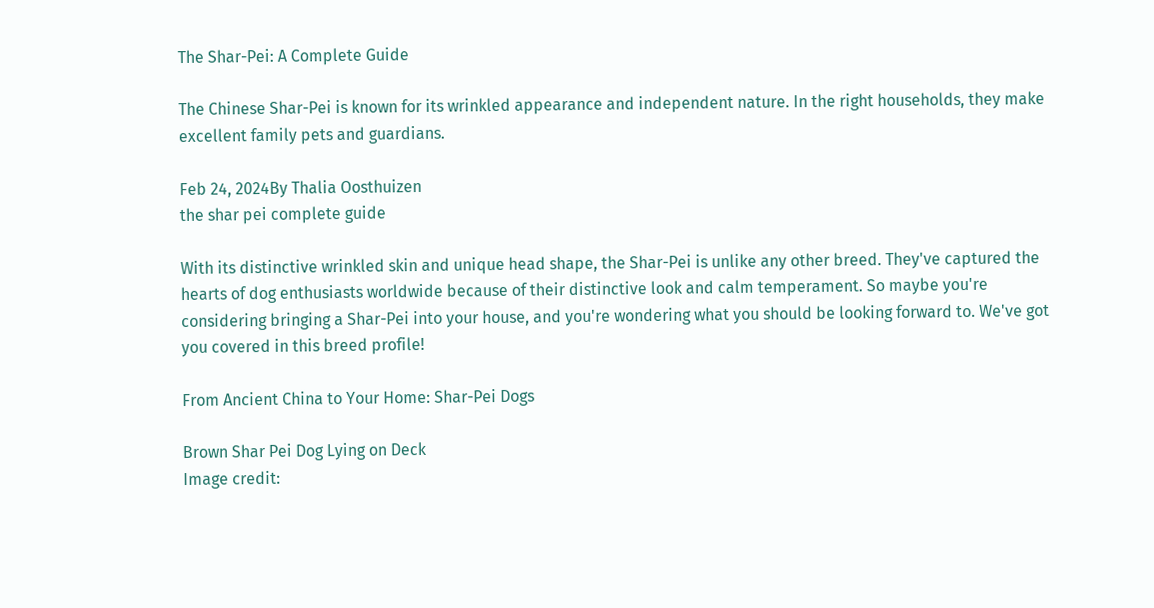The Shar-Pei: A Complete Guide

The Chinese Shar-Pei is known for its wrinkled appearance and independent nature. In the right households, they make excellent family pets and guardians.

Feb 24, 2024By Thalia Oosthuizen
the shar pei complete guide

With its distinctive wrinkled skin and unique head shape, the Shar-Pei is unlike any other breed. They've captured the hearts of dog enthusiasts worldwide because of their distinctive look and calm temperament. So maybe you're considering bringing a Shar-Pei into your house, and you're wondering what you should be looking forward to. We've got you covered in this breed profile!

From Ancient China to Your Home: Shar-Pei Dogs

Brown Shar Pei Dog Lying on Deck
Image credit: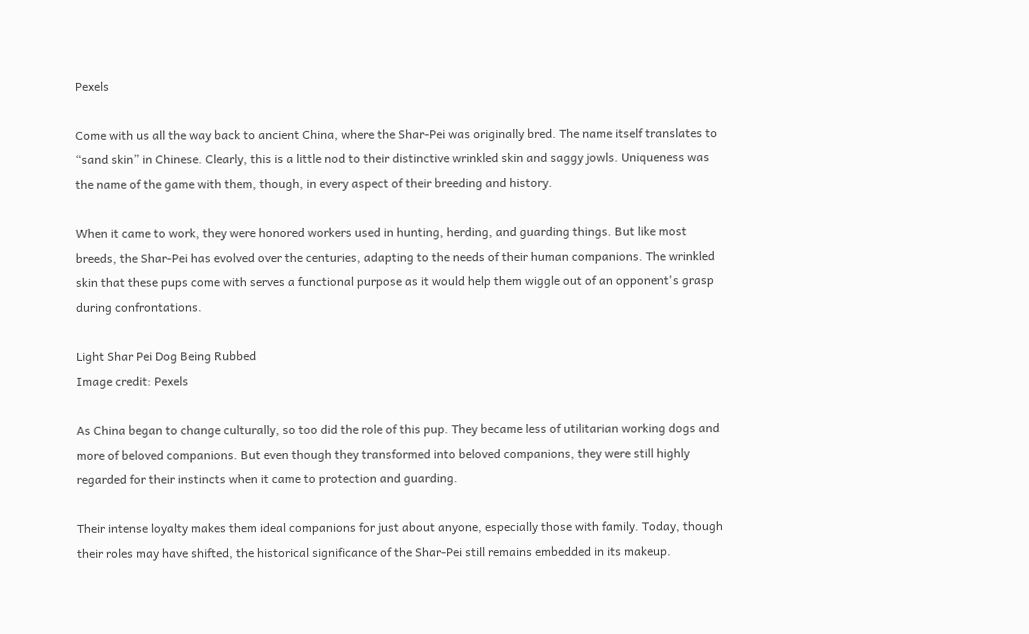Pexels

Come with us all the way back to ancient China, where the Shar-Pei was originally bred. The name itself translates to “sand skin” in Chinese. Clearly, this is a little nod to their distinctive wrinkled skin and saggy jowls. Uniqueness was the name of the game with them, though, in every aspect of their breeding and history.

When it came to work, they were honored workers used in hunting, herding, and guarding things. But like most breeds, the Shar-Pei has evolved over the centuries, adapting to the needs of their human companions. The wrinkled skin that these pups come with serves a functional purpose as it would help them wiggle out of an opponent's grasp during confrontations.

Light Shar Pei Dog Being Rubbed
Image credit: Pexels

As China began to change culturally, so too did the role of this pup. They became less of utilitarian working dogs and more of beloved companions. But even though they transformed into beloved companions, they were still highly regarded for their instincts when it came to protection and guarding.

Their intense loyalty makes them ideal companions for just about anyone, especially those with family. Today, though their roles may have shifted, the historical significance of the Shar-Pei still remains embedded in its makeup.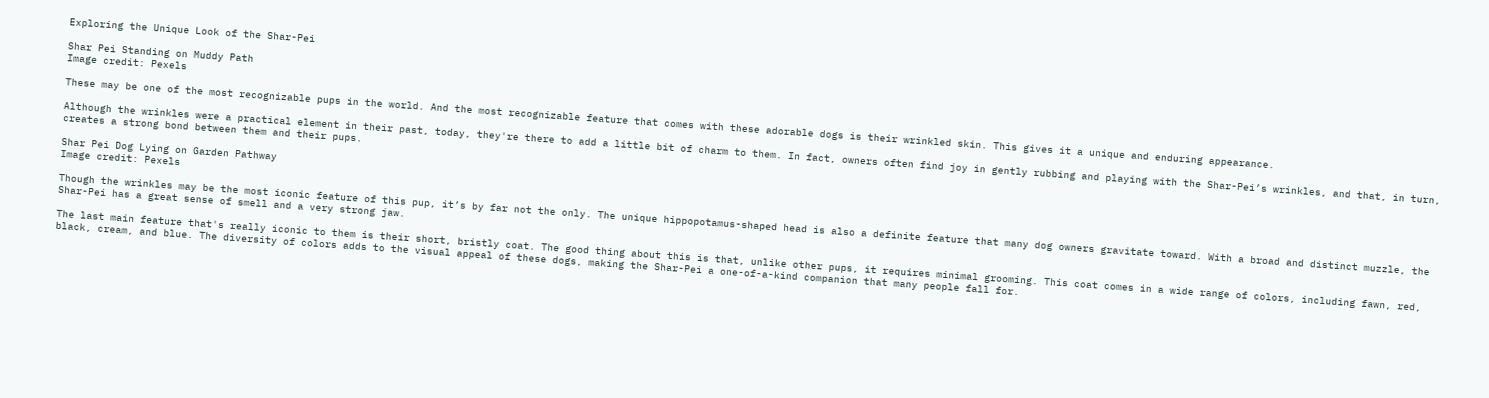Exploring the Unique Look of the Shar-Pei

Shar Pei Standing on Muddy Path
Image credit: Pexels

These may be one of the most recognizable pups in the world. And the most recognizable feature that comes with these adorable dogs is their wrinkled skin. This gives it a unique and enduring appearance.

Although the wrinkles were a practical element in their past, today, they're there to add a little bit of charm to them. In fact, owners often find joy in gently rubbing and playing with the Shar-Pei’s wrinkles, and that, in turn, creates a strong bond between them and their pups.

Shar Pei Dog Lying on Garden Pathway
Image credit: Pexels

Though the wrinkles may be the most iconic feature of this pup, it’s by far not the only. The unique hippopotamus-shaped head is also a definite feature that many dog owners gravitate toward. With a broad and distinct muzzle, the Shar-Pei has a great sense of smell and a very strong jaw.

The last main feature that's really iconic to them is their short, bristly coat. The good thing about this is that, unlike other pups, it requires minimal grooming. This coat comes in a wide range of colors, including fawn, red, black, cream, and blue. The diversity of colors adds to the visual appeal of these dogs, making the Shar-Pei a one-of-a-kind companion that many people fall for.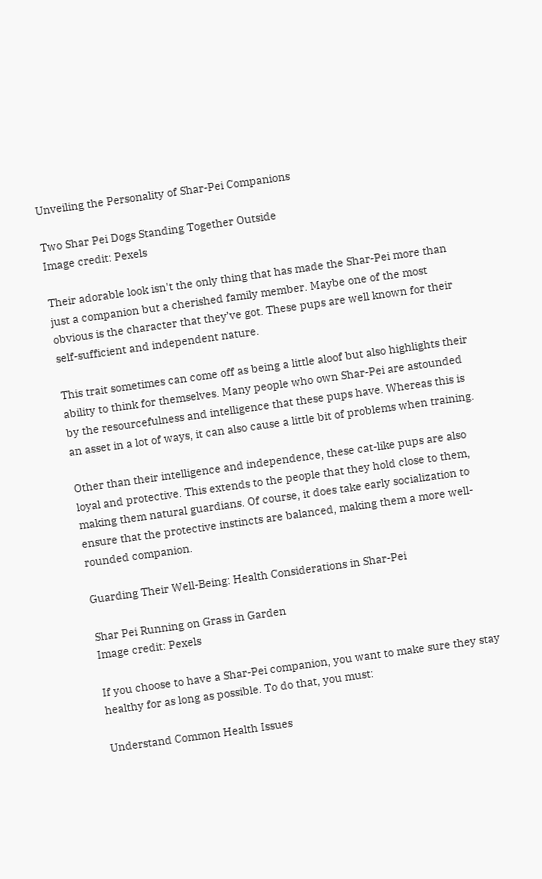Unveiling the Personality of Shar-Pei Companions

Two Shar Pei Dogs Standing Together Outside
Image credit: Pexels

Their adorable look isn't the only thing that has made the Shar-Pei more than just a companion but a cherished family member. Maybe one of the most obvious is the character that they’ve got. These pups are well known for their self-sufficient and independent nature.

This trait sometimes can come off as being a little aloof but also highlights their ability to think for themselves. Many people who own Shar-Pei are astounded by the resourcefulness and intelligence that these pups have. Whereas this is an asset in a lot of ways, it can also cause a little bit of problems when training.

Other than their intelligence and independence, these cat-like pups are also loyal and protective. This extends to the people that they hold close to them, making them natural guardians. Of course, it does take early socialization to ensure that the protective instincts are balanced, making them a more well-rounded companion.

Guarding Their Well-Being: Health Considerations in Shar-Pei

Shar Pei Running on Grass in Garden
Image credit: Pexels

If you choose to have a Shar-Pei companion, you want to make sure they stay healthy for as long as possible. To do that, you must:

Understand Common Health Issues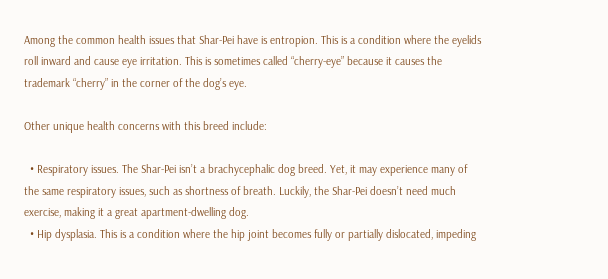Among the common health issues that Shar-Pei have is entropion. This is a condition where the eyelids roll inward and cause eye irritation. This is sometimes called “cherry-eye” because it causes the trademark “cherry” in the corner of the dog’s eye.

Other unique health concerns with this breed include:

  • Respiratory issues. The Shar-Pei isn’t a brachycephalic dog breed. Yet, it may experience many of the same respiratory issues, such as shortness of breath. Luckily, the Shar-Pei doesn’t need much exercise, making it a great apartment-dwelling dog.
  • Hip dysplasia. This is a condition where the hip joint becomes fully or partially dislocated, impeding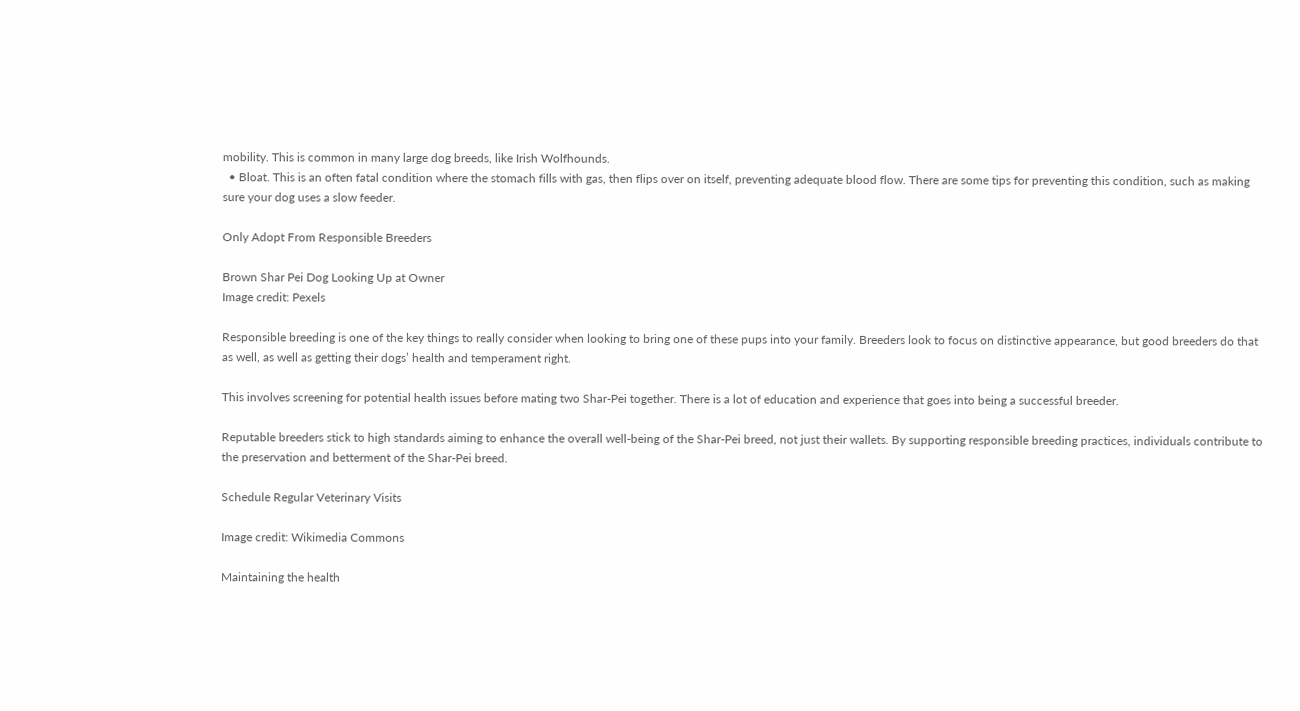mobility. This is common in many large dog breeds, like Irish Wolfhounds.
  • Bloat. This is an often fatal condition where the stomach fills with gas, then flips over on itself, preventing adequate blood flow. There are some tips for preventing this condition, such as making sure your dog uses a slow feeder.

Only Adopt From Responsible Breeders

Brown Shar Pei Dog Looking Up at Owner
Image credit: Pexels

Responsible breeding is one of the key things to really consider when looking to bring one of these pups into your family. Breeders look to focus on distinctive appearance, but good breeders do that as well, as well as getting their dogs’ health and temperament right.

This involves screening for potential health issues before mating two Shar-Pei together. There is a lot of education and experience that goes into being a successful breeder.

Reputable breeders stick to high standards aiming to enhance the overall well-being of the Shar-Pei breed, not just their wallets. By supporting responsible breeding practices, individuals contribute to the preservation and betterment of the Shar-Pei breed.

Schedule Regular Veterinary Visits

Image credit: Wikimedia Commons

Maintaining the health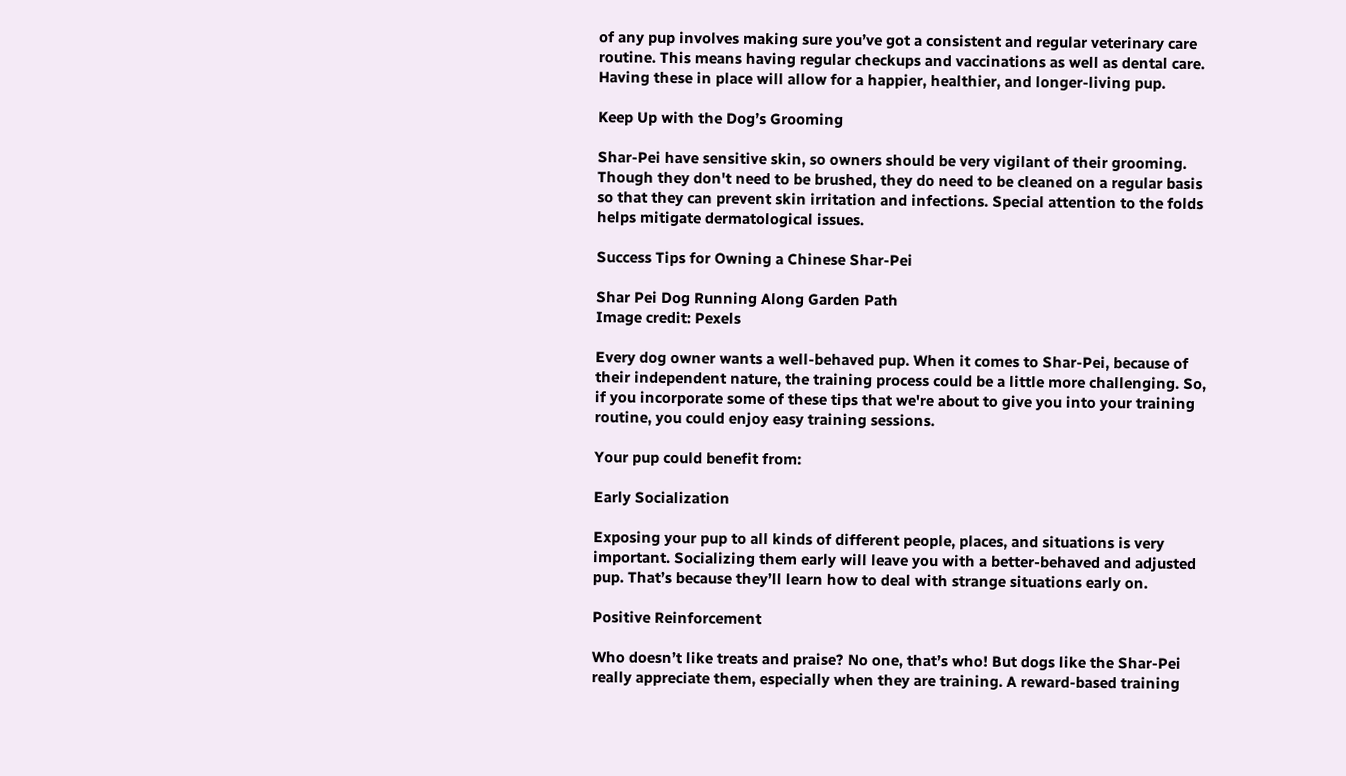of any pup involves making sure you’ve got a consistent and regular veterinary care routine. This means having regular checkups and vaccinations as well as dental care. Having these in place will allow for a happier, healthier, and longer-living pup.

Keep Up with the Dog’s Grooming

Shar-Pei have sensitive skin, so owners should be very vigilant of their grooming. Though they don't need to be brushed, they do need to be cleaned on a regular basis so that they can prevent skin irritation and infections. Special attention to the folds helps mitigate dermatological issues.

Success Tips for Owning a Chinese Shar-Pei

Shar Pei Dog Running Along Garden Path
Image credit: Pexels

Every dog owner wants a well-behaved pup. When it comes to Shar-Pei, because of their independent nature, the training process could be a little more challenging. So, if you incorporate some of these tips that we're about to give you into your training routine, you could enjoy easy training sessions.

Your pup could benefit from:

Early Socialization

Exposing your pup to all kinds of different people, places, and situations is very important. Socializing them early will leave you with a better-behaved and adjusted pup. That’s because they’ll learn how to deal with strange situations early on.

Positive Reinforcement

Who doesn’t like treats and praise? No one, that’s who! But dogs like the Shar-Pei really appreciate them, especially when they are training. A reward-based training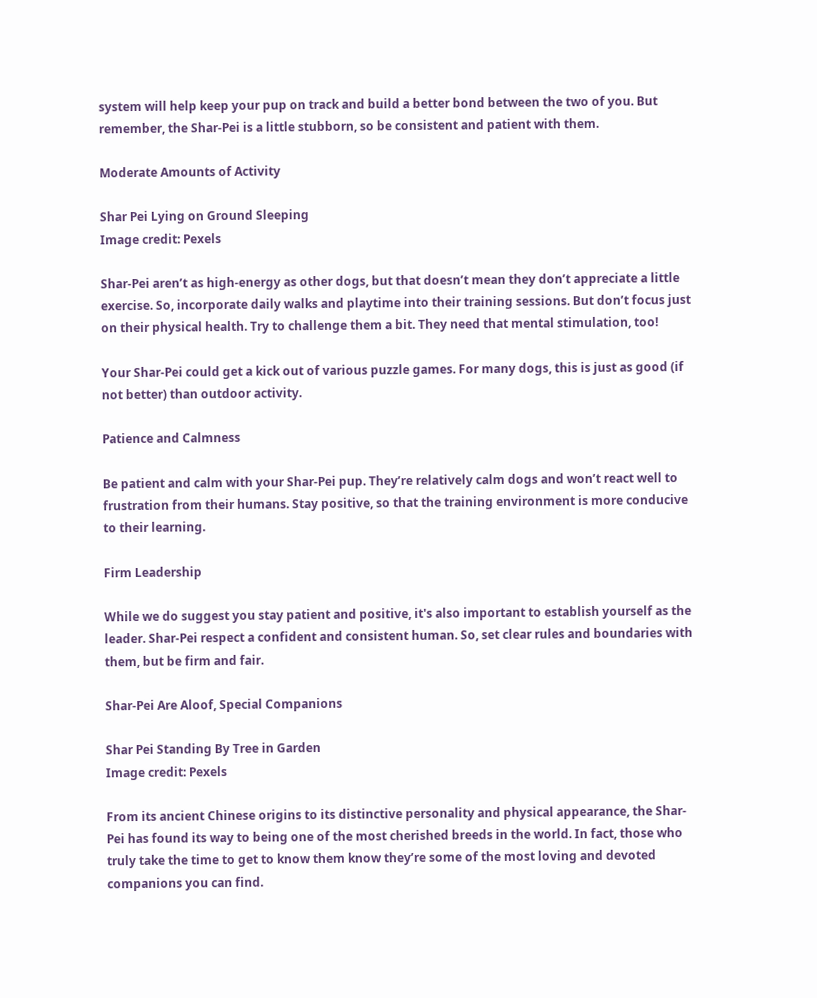system will help keep your pup on track and build a better bond between the two of you. But remember, the Shar-Pei is a little stubborn, so be consistent and patient with them.

Moderate Amounts of Activity

Shar Pei Lying on Ground Sleeping
Image credit: Pexels

Shar-Pei aren’t as high-energy as other dogs, but that doesn’t mean they don’t appreciate a little exercise. So, incorporate daily walks and playtime into their training sessions. But don’t focus just on their physical health. Try to challenge them a bit. They need that mental stimulation, too!

Your Shar-Pei could get a kick out of various puzzle games. For many dogs, this is just as good (if not better) than outdoor activity.

Patience and Calmness

Be patient and calm with your Shar-Pei pup. They’re relatively calm dogs and won’t react well to frustration from their humans. Stay positive, so that the training environment is more conducive to their learning.

Firm Leadership

While we do suggest you stay patient and positive, it's also important to establish yourself as the leader. Shar-Pei respect a confident and consistent human. So, set clear rules and boundaries with them, but be firm and fair.

Shar-Pei Are Aloof, Special Companions

Shar Pei Standing By Tree in Garden
Image credit: Pexels

From its ancient Chinese origins to its distinctive personality and physical appearance, the Shar-Pei has found its way to being one of the most cherished breeds in the world. In fact, those who truly take the time to get to know them know they’re some of the most loving and devoted companions you can find.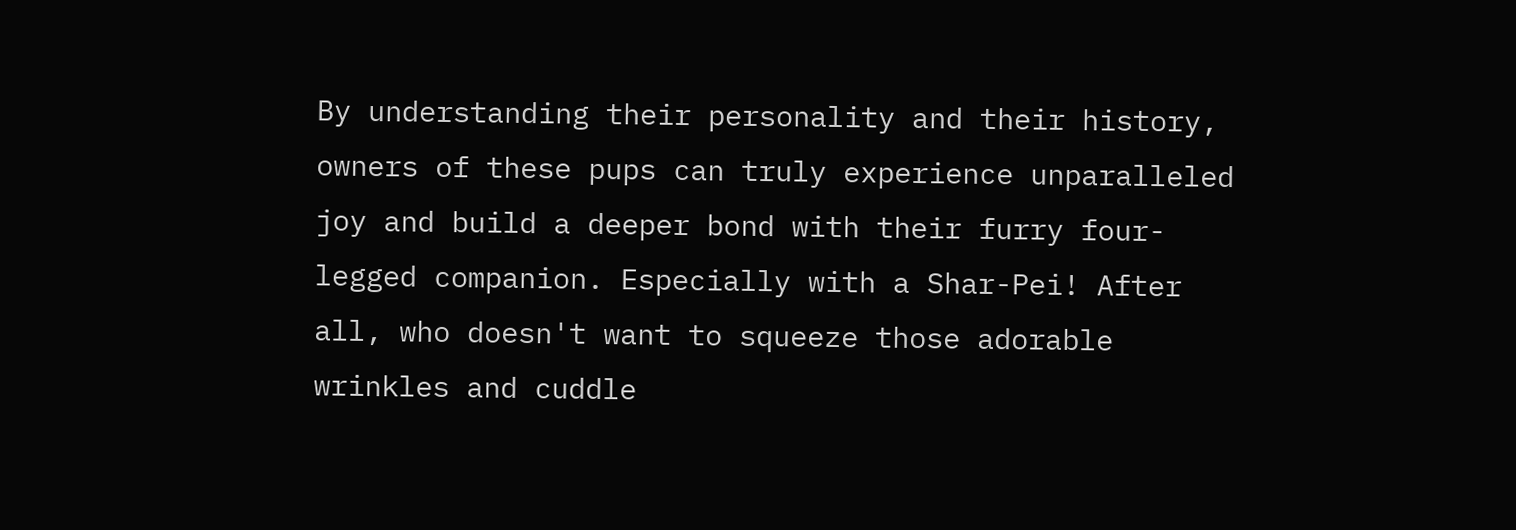By understanding their personality and their history, owners of these pups can truly experience unparalleled joy and build a deeper bond with their furry four-legged companion. Especially with a Shar-Pei! After all, who doesn't want to squeeze those adorable wrinkles and cuddle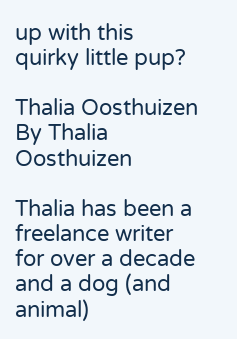up with this quirky little pup?

Thalia Oosthuizen
By Thalia Oosthuizen

Thalia has been a freelance writer for over a decade and a dog (and animal)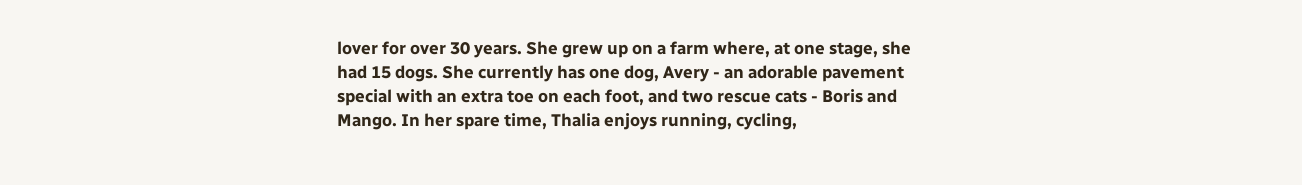lover for over 30 years. She grew up on a farm where, at one stage, she had 15 dogs. She currently has one dog, Avery - an adorable pavement special with an extra toe on each foot, and two rescue cats - Boris and Mango. In her spare time, Thalia enjoys running, cycling,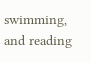swimming, and reading